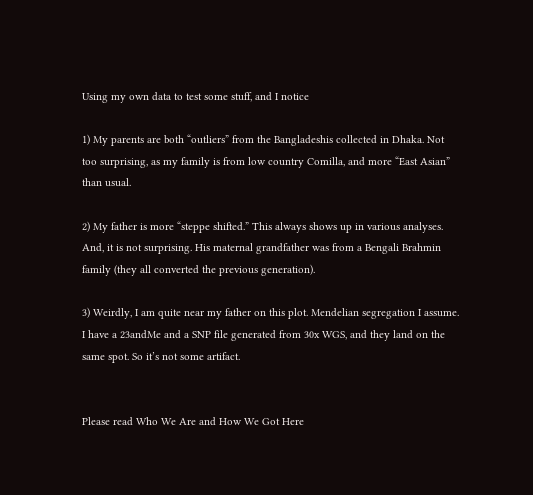Using my own data to test some stuff, and I notice

1) My parents are both “outliers” from the Bangladeshis collected in Dhaka. Not too surprising, as my family is from low country Comilla, and more “East Asian” than usual.

2) My father is more “steppe shifted.” This always shows up in various analyses. And, it is not surprising. His maternal grandfather was from a Bengali Brahmin family (they all converted the previous generation).

3) Weirdly, I am quite near my father on this plot. Mendelian segregation I assume. I have a 23andMe and a SNP file generated from 30x WGS, and they land on the same spot. So it’s not some artifact.


Please read Who We Are and How We Got Here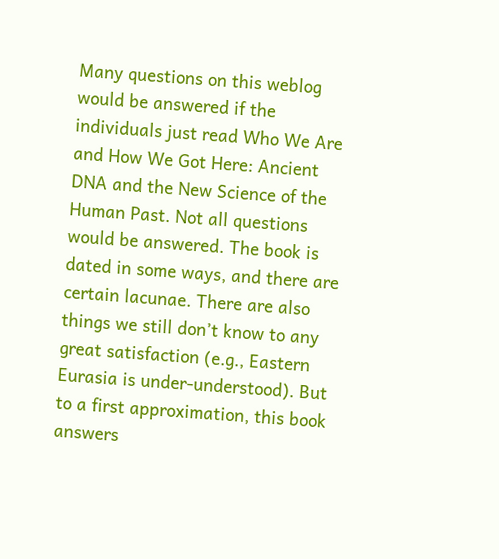Many questions on this weblog would be answered if the individuals just read Who We Are and How We Got Here: Ancient DNA and the New Science of the Human Past. Not all questions would be answered. The book is dated in some ways, and there are certain lacunae. There are also things we still don’t know to any great satisfaction (e.g., Eastern Eurasia is under-understood). But to a first approximation, this book answers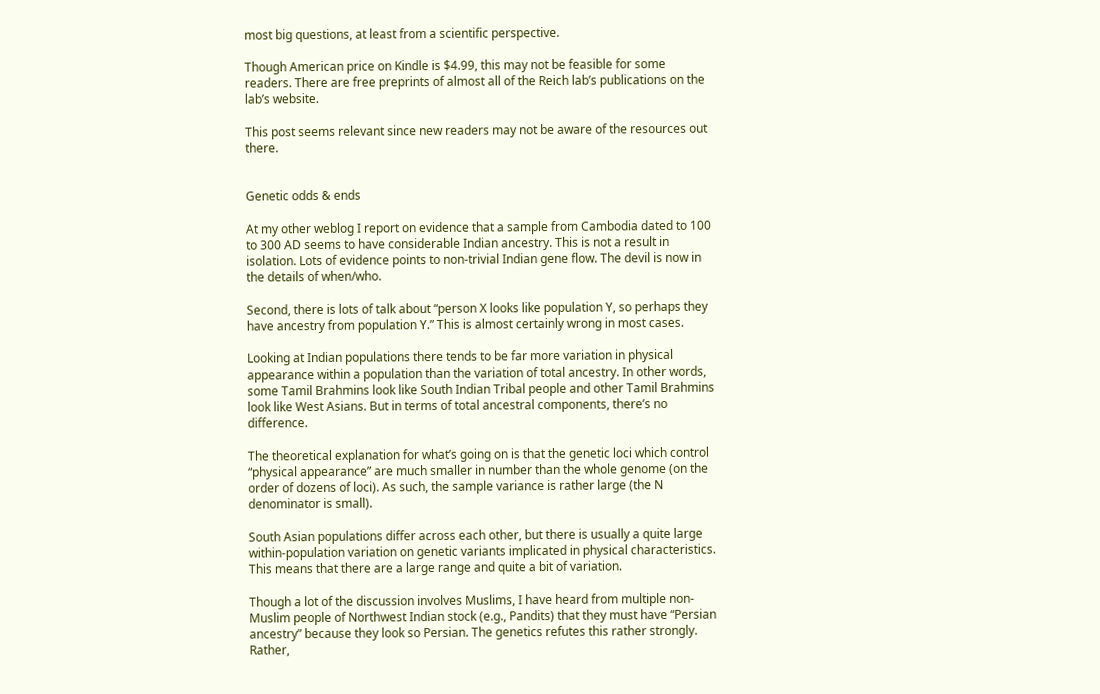most big questions, at least from a scientific perspective.

Though American price on Kindle is $4.99, this may not be feasible for some readers. There are free preprints of almost all of the Reich lab’s publications on the lab’s website.

This post seems relevant since new readers may not be aware of the resources out there.


Genetic odds & ends

At my other weblog I report on evidence that a sample from Cambodia dated to 100 to 300 AD seems to have considerable Indian ancestry. This is not a result in isolation. Lots of evidence points to non-trivial Indian gene flow. The devil is now in the details of when/who.

Second, there is lots of talk about “person X looks like population Y, so perhaps they have ancestry from population Y.” This is almost certainly wrong in most cases.

Looking at Indian populations there tends to be far more variation in physical appearance within a population than the variation of total ancestry. In other words, some Tamil Brahmins look like South Indian Tribal people and other Tamil Brahmins look like West Asians. But in terms of total ancestral components, there’s no difference.

The theoretical explanation for what’s going on is that the genetic loci which control “physical appearance” are much smaller in number than the whole genome (on the order of dozens of loci). As such, the sample variance is rather large (the N denominator is small).

South Asian populations differ across each other, but there is usually a quite large within-population variation on genetic variants implicated in physical characteristics. This means that there are a large range and quite a bit of variation.

Though a lot of the discussion involves Muslims, I have heard from multiple non-Muslim people of Northwest Indian stock (e.g., Pandits) that they must have “Persian ancestry” because they look so Persian. The genetics refutes this rather strongly. Rather,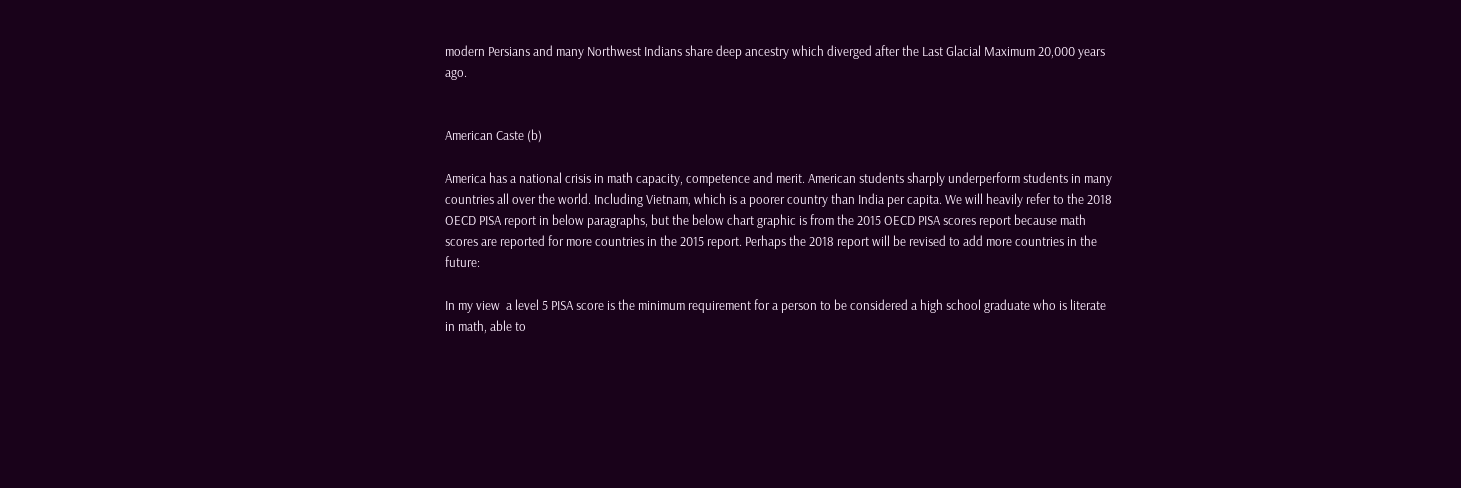modern Persians and many Northwest Indians share deep ancestry which diverged after the Last Glacial Maximum 20,000 years ago.


American Caste (b)

America has a national crisis in math capacity, competence and merit. American students sharply underperform students in many countries all over the world. Including Vietnam, which is a poorer country than India per capita. We will heavily refer to the 2018 OECD PISA report in below paragraphs, but the below chart graphic is from the 2015 OECD PISA scores report because math scores are reported for more countries in the 2015 report. Perhaps the 2018 report will be revised to add more countries in the future:

In my view  a level 5 PISA score is the minimum requirement for a person to be considered a high school graduate who is literate in math, able to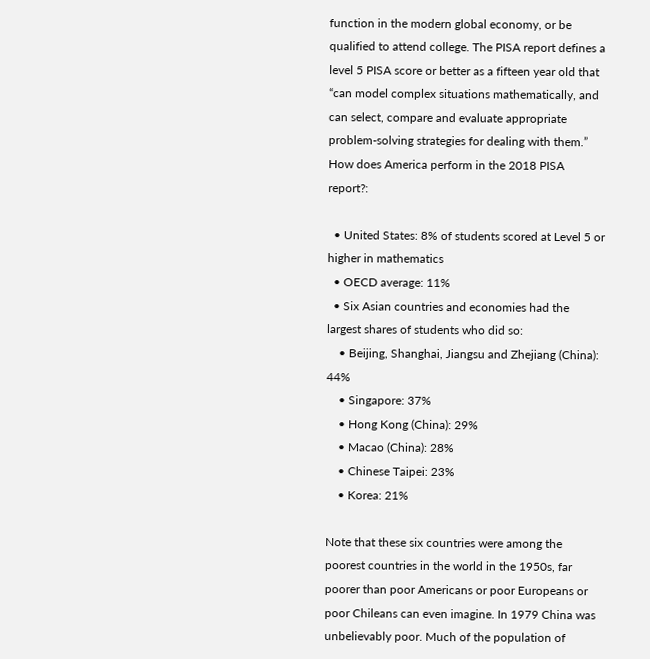function in the modern global economy, or be qualified to attend college. The PISA report defines a level 5 PISA score or better as a fifteen year old that “can model complex situations mathematically, and can select, compare and evaluate appropriate problem-solving strategies for dealing with them.” How does America perform in the 2018 PISA report?:

  • United States: 8% of students scored at Level 5 or higher in mathematics
  • OECD average: 11%
  • Six Asian countries and economies had the largest shares of students who did so:
    • Beijing, Shanghai, Jiangsu and Zhejiang (China): 44%
    • Singapore: 37%
    • Hong Kong (China): 29%
    • Macao (China): 28%
    • Chinese Taipei: 23%
    • Korea: 21%

Note that these six countries were among the poorest countries in the world in the 1950s, far poorer than poor Americans or poor Europeans or poor Chileans can even imagine. In 1979 China was unbelievably poor. Much of the population of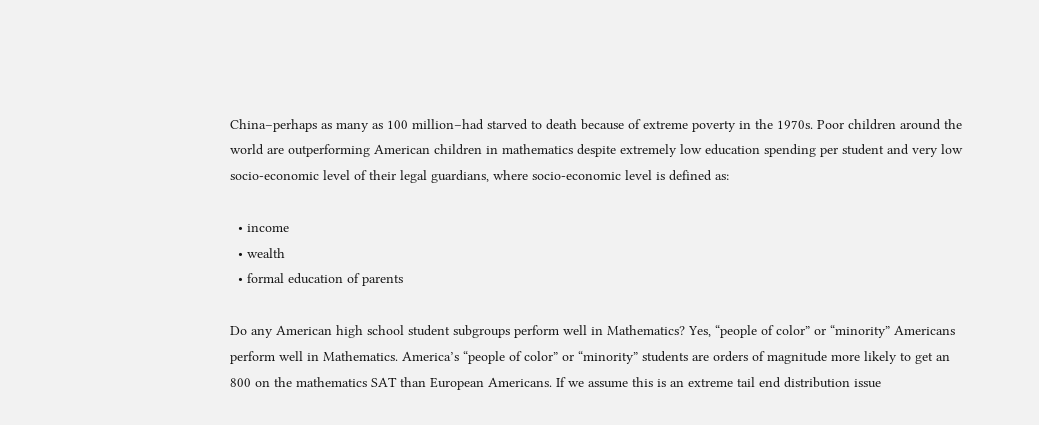China–perhaps as many as 100 million–had starved to death because of extreme poverty in the 1970s. Poor children around the world are outperforming American children in mathematics despite extremely low education spending per student and very low socio-economic level of their legal guardians, where socio-economic level is defined as:

  • income
  • wealth
  • formal education of parents

Do any American high school student subgroups perform well in Mathematics? Yes, “people of color” or “minority” Americans perform well in Mathematics. America’s “people of color” or “minority” students are orders of magnitude more likely to get an 800 on the mathematics SAT than European Americans. If we assume this is an extreme tail end distribution issue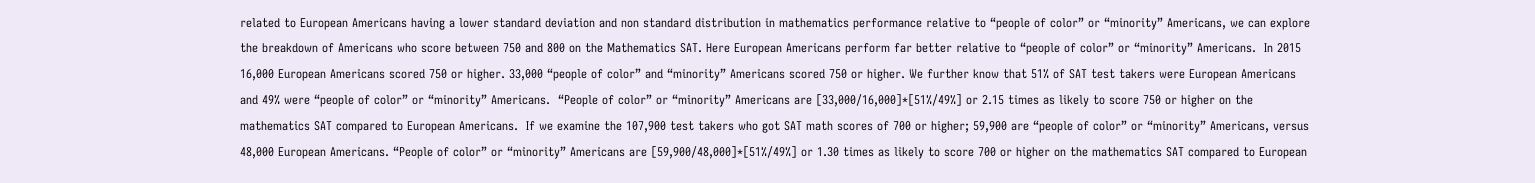related to European Americans having a lower standard deviation and non standard distribution in mathematics performance relative to “people of color” or “minority” Americans, we can explore the breakdown of Americans who score between 750 and 800 on the Mathematics SAT. Here European Americans perform far better relative to “people of color” or “minority” Americans.  In 2015 16,000 European Americans scored 750 or higher. 33,000 “people of color” and “minority” Americans scored 750 or higher. We further know that 51% of SAT test takers were European Americans and 49% were “people of color” or “minority” Americans.  “People of color” or “minority” Americans are [33,000/16,000]*[51%/49%] or 2.15 times as likely to score 750 or higher on the mathematics SAT compared to European Americans.  If we examine the 107,900 test takers who got SAT math scores of 700 or higher; 59,900 are “people of color” or “minority” Americans, versus 48,000 European Americans. “People of color” or “minority” Americans are [59,900/48,000]*[51%/49%] or 1.30 times as likely to score 700 or higher on the mathematics SAT compared to European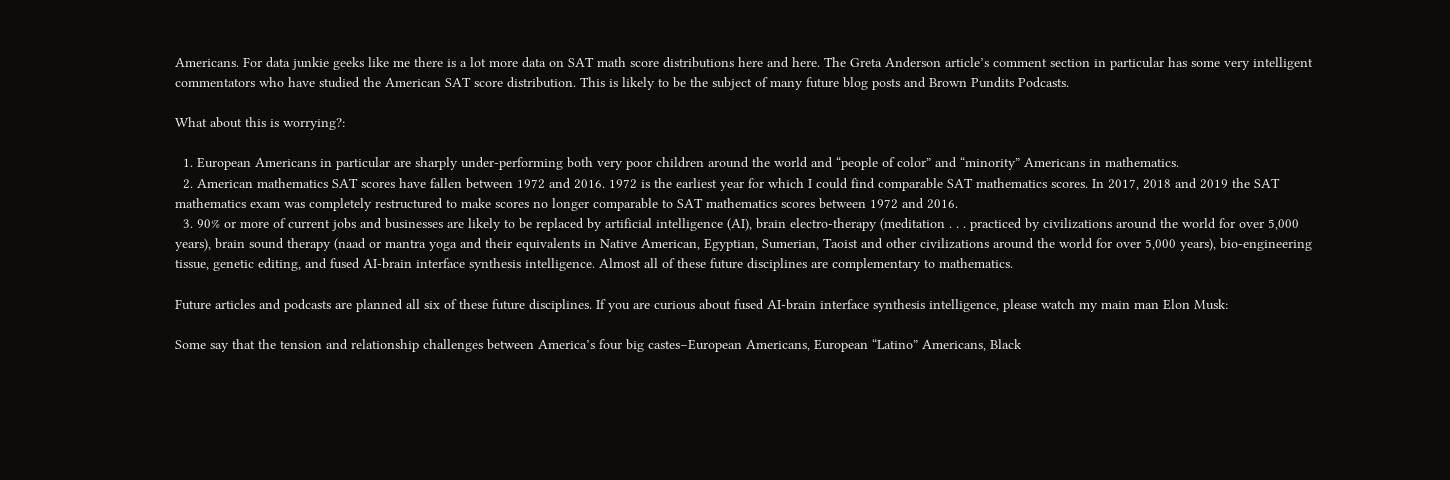Americans. For data junkie geeks like me there is a lot more data on SAT math score distributions here and here. The Greta Anderson article’s comment section in particular has some very intelligent commentators who have studied the American SAT score distribution. This is likely to be the subject of many future blog posts and Brown Pundits Podcasts.

What about this is worrying?:

  1. European Americans in particular are sharply under-performing both very poor children around the world and “people of color” and “minority” Americans in mathematics.
  2. American mathematics SAT scores have fallen between 1972 and 2016. 1972 is the earliest year for which I could find comparable SAT mathematics scores. In 2017, 2018 and 2019 the SAT mathematics exam was completely restructured to make scores no longer comparable to SAT mathematics scores between 1972 and 2016.
  3. 90% or more of current jobs and businesses are likely to be replaced by artificial intelligence (AI), brain electro-therapy (meditation . . . practiced by civilizations around the world for over 5,000 years), brain sound therapy (naad or mantra yoga and their equivalents in Native American, Egyptian, Sumerian, Taoist and other civilizations around the world for over 5,000 years), bio-engineering tissue, genetic editing, and fused AI-brain interface synthesis intelligence. Almost all of these future disciplines are complementary to mathematics.

Future articles and podcasts are planned all six of these future disciplines. If you are curious about fused AI-brain interface synthesis intelligence, please watch my main man Elon Musk:

Some say that the tension and relationship challenges between America’s four big castes–European Americans, European “Latino” Americans, Black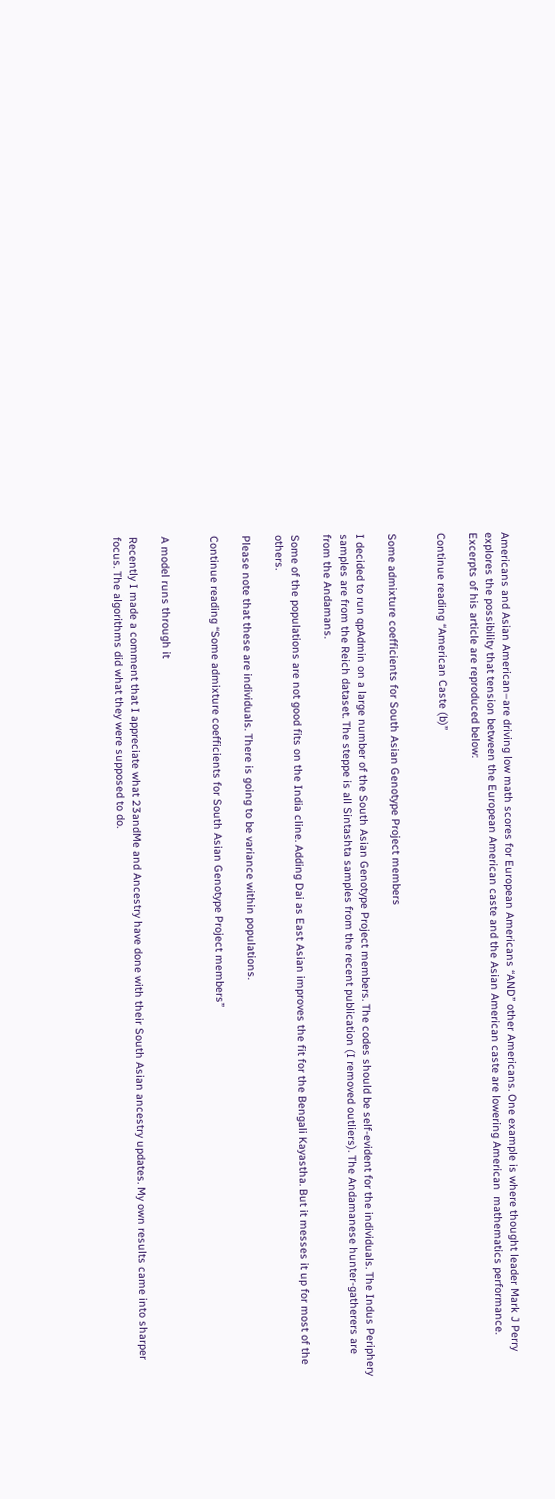Americans and Asian American–are driving low math scores for European Americans “AND” other Americans. One example is where thought leader Mark J Perry explores the possibility that tension between the European American caste and the Asian American caste are lowering American  mathematics performance. Excerpts of his article are reproduced below:

Continue reading “American Caste (b)”


Some admixture coefficients for South Asian Genotype Project members

I decided to run qpAdmin on a large number of the South Asian Genotype Project members. The codes should be self-evident for the individuals. The Indus Periphery samples are from the Reich dataset. The steppe is all Sintashta samples from the recent publication (I removed outliers). The Andamanese hunter-gatherers are from the Andamans.

Some of the populations are not good fits on the India cline. Adding Dai as East Asian improves the fit for the Bengali Kayastha. But it messes it up for most of the others.

Please note that these are individuals. There is going to be variance within populations.

Continue reading “Some admixture coefficients for South Asian Genotype Project members”


A model runs through it

Recently I made a comment that I appreciate what 23andMe and Ancestry have done with their South Asian ancestry updates. My own results came into sharper focus. The algorithms did what they were supposed to do.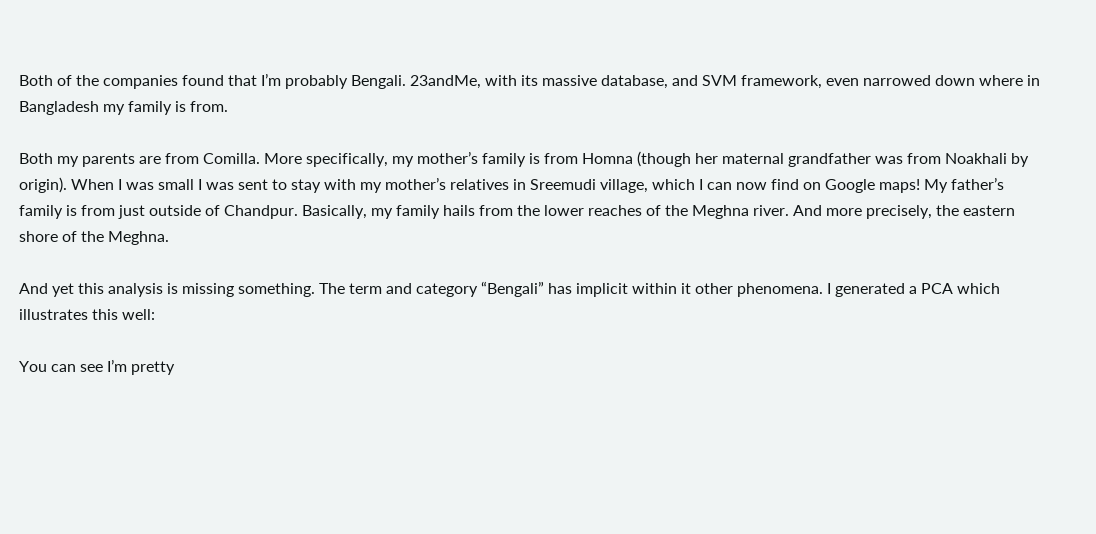Both of the companies found that I’m probably Bengali. 23andMe, with its massive database, and SVM framework, even narrowed down where in Bangladesh my family is from.

Both my parents are from Comilla. More specifically, my mother’s family is from Homna (though her maternal grandfather was from Noakhali by origin). When I was small I was sent to stay with my mother’s relatives in Sreemudi village, which I can now find on Google maps! My father’s family is from just outside of Chandpur. Basically, my family hails from the lower reaches of the Meghna river. And more precisely, the eastern shore of the Meghna.

And yet this analysis is missing something. The term and category “Bengali” has implicit within it other phenomena. I generated a PCA which illustrates this well:

You can see I’m pretty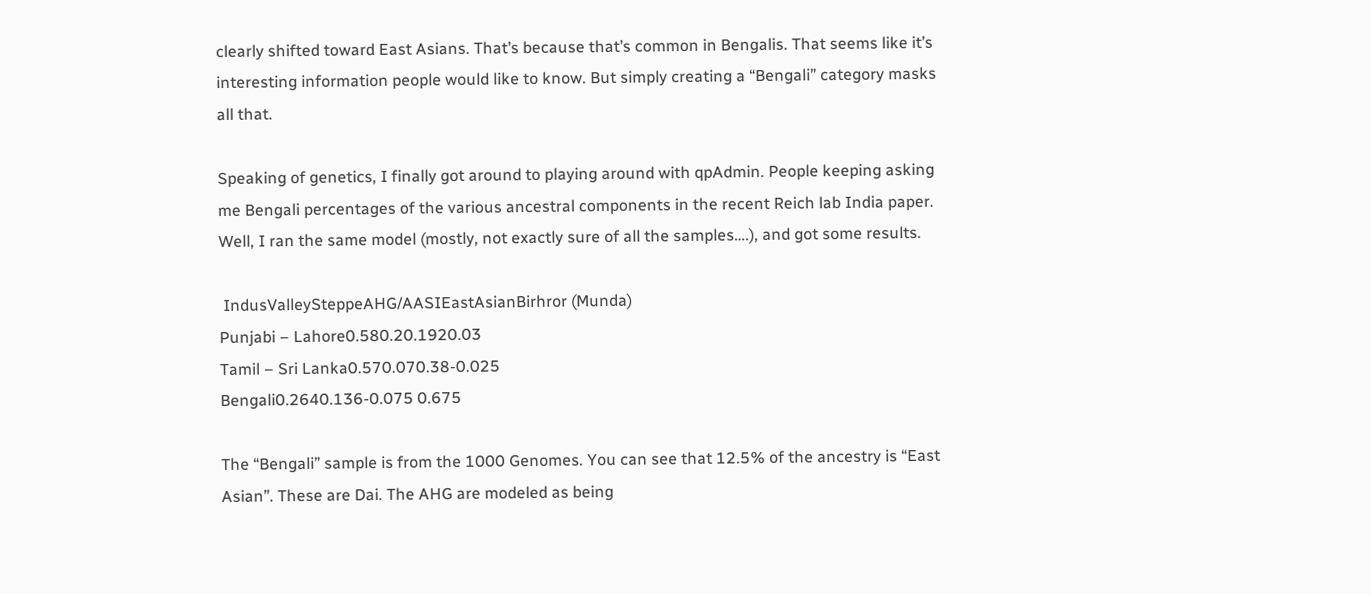clearly shifted toward East Asians. That’s because that’s common in Bengalis. That seems like it’s interesting information people would like to know. But simply creating a “Bengali” category masks all that.

Speaking of genetics, I finally got around to playing around with qpAdmin. People keeping asking me Bengali percentages of the various ancestral components in the recent Reich lab India paper. Well, I ran the same model (mostly, not exactly sure of all the samples….), and got some results.

 IndusValleySteppeAHG/AASIEastAsianBirhror (Munda)
Punjabi – Lahore0.580.20.1920.03
Tamil – Sri Lanka0.570.070.38-0.025
Bengali0.2640.136-0.075 0.675

The “Bengali” sample is from the 1000 Genomes. You can see that 12.5% of the ancestry is “East Asian”. These are Dai. The AHG are modeled as being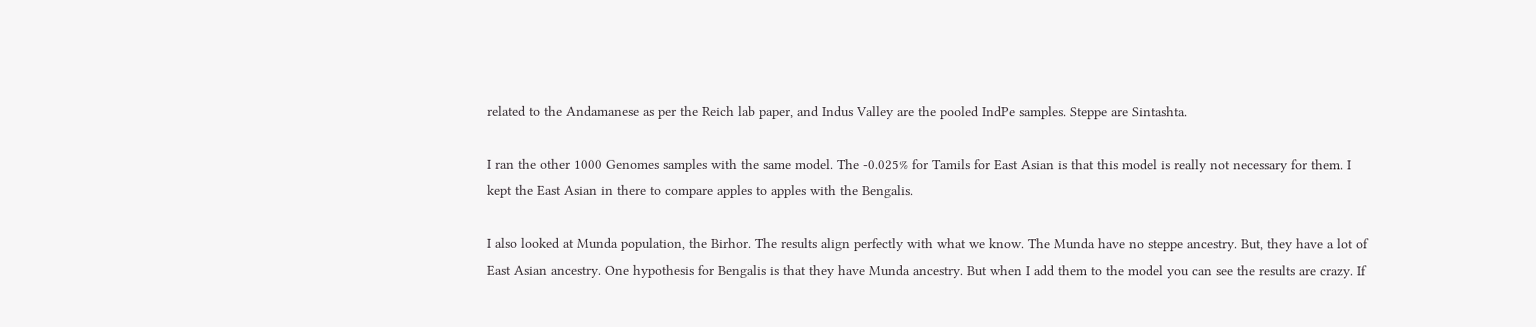related to the Andamanese as per the Reich lab paper, and Indus Valley are the pooled IndPe samples. Steppe are Sintashta.

I ran the other 1000 Genomes samples with the same model. The -0.025% for Tamils for East Asian is that this model is really not necessary for them. I kept the East Asian in there to compare apples to apples with the Bengalis.

I also looked at Munda population, the Birhor. The results align perfectly with what we know. The Munda have no steppe ancestry. But, they have a lot of East Asian ancestry. One hypothesis for Bengalis is that they have Munda ancestry. But when I add them to the model you can see the results are crazy. If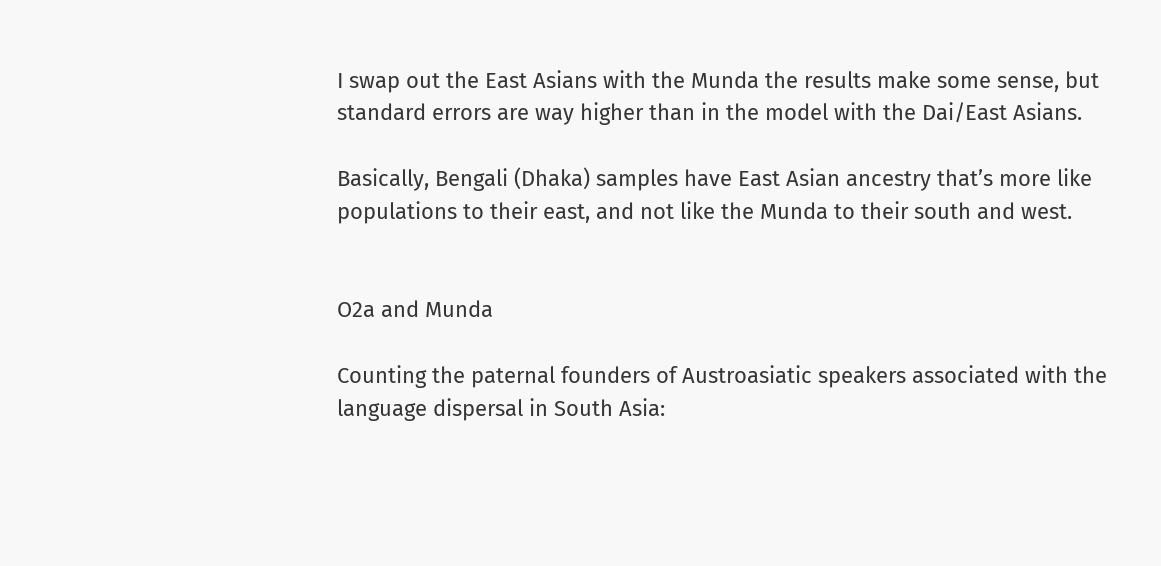I swap out the East Asians with the Munda the results make some sense, but standard errors are way higher than in the model with the Dai/East Asians.

Basically, Bengali (Dhaka) samples have East Asian ancestry that’s more like populations to their east, and not like the Munda to their south and west.


O2a and Munda

Counting the paternal founders of Austroasiatic speakers associated with the language dispersal in South Asia: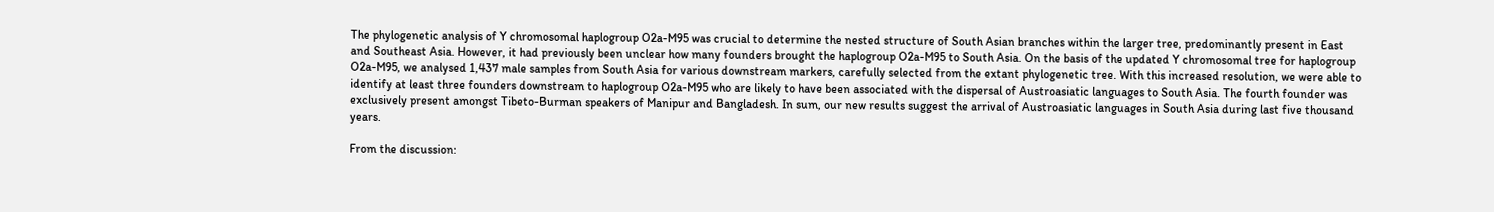The phylogenetic analysis of Y chromosomal haplogroup O2a-M95 was crucial to determine the nested structure of South Asian branches within the larger tree, predominantly present in East and Southeast Asia. However, it had previously been unclear how many founders brought the haplogroup O2a-M95 to South Asia. On the basis of the updated Y chromosomal tree for haplogroup O2a-M95, we analysed 1,437 male samples from South Asia for various downstream markers, carefully selected from the extant phylogenetic tree. With this increased resolution, we were able to identify at least three founders downstream to haplogroup O2a-M95 who are likely to have been associated with the dispersal of Austroasiatic languages to South Asia. The fourth founder was exclusively present amongst Tibeto-Burman speakers of Manipur and Bangladesh. In sum, our new results suggest the arrival of Austroasiatic languages in South Asia during last five thousand years.

From the discussion: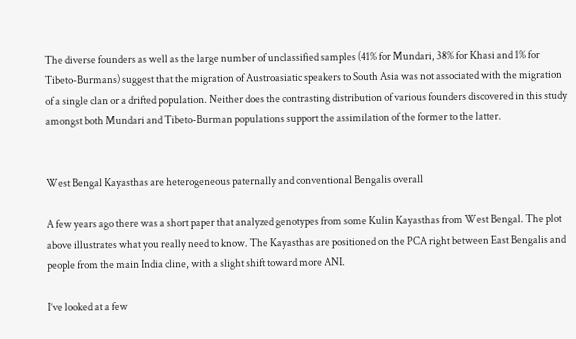The diverse founders as well as the large number of unclassified samples (41% for Mundari, 38% for Khasi and 1% for Tibeto-Burmans) suggest that the migration of Austroasiatic speakers to South Asia was not associated with the migration of a single clan or a drifted population. Neither does the contrasting distribution of various founders discovered in this study amongst both Mundari and Tibeto-Burman populations support the assimilation of the former to the latter.


West Bengal Kayasthas are heterogeneous paternally and conventional Bengalis overall

A few years ago there was a short paper that analyzed genotypes from some Kulin Kayasthas from West Bengal. The plot above illustrates what you really need to know. The Kayasthas are positioned on the PCA right between East Bengalis and people from the main India cline, with a slight shift toward more ANI.

I’ve looked at a few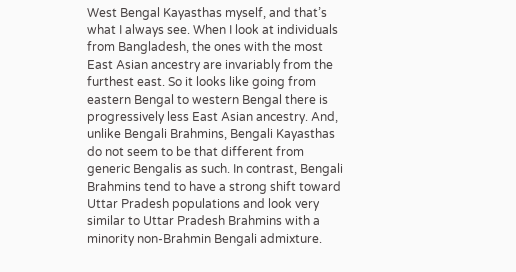West Bengal Kayasthas myself, and that’s what I always see. When I look at individuals from Bangladesh, the ones with the most East Asian ancestry are invariably from the furthest east. So it looks like going from eastern Bengal to western Bengal there is progressively less East Asian ancestry. And, unlike Bengali Brahmins, Bengali Kayasthas do not seem to be that different from generic Bengalis as such. In contrast, Bengali Brahmins tend to have a strong shift toward Uttar Pradesh populations and look very similar to Uttar Pradesh Brahmins with a minority non-Brahmin Bengali admixture.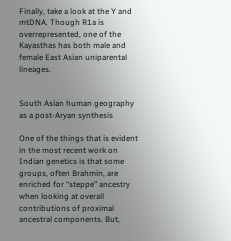Finally, take a look at the Y and mtDNA. Though R1a is overrepresented, one of the Kayasthas has both male and female East Asian uniparental lineages.


South Asian human geography as a post-Aryan synthesis

One of the things that is evident in the most recent work on Indian genetics is that some groups, often Brahmin, are enriched for “steppe” ancestry when looking at overall contributions of proximal ancestral components. But,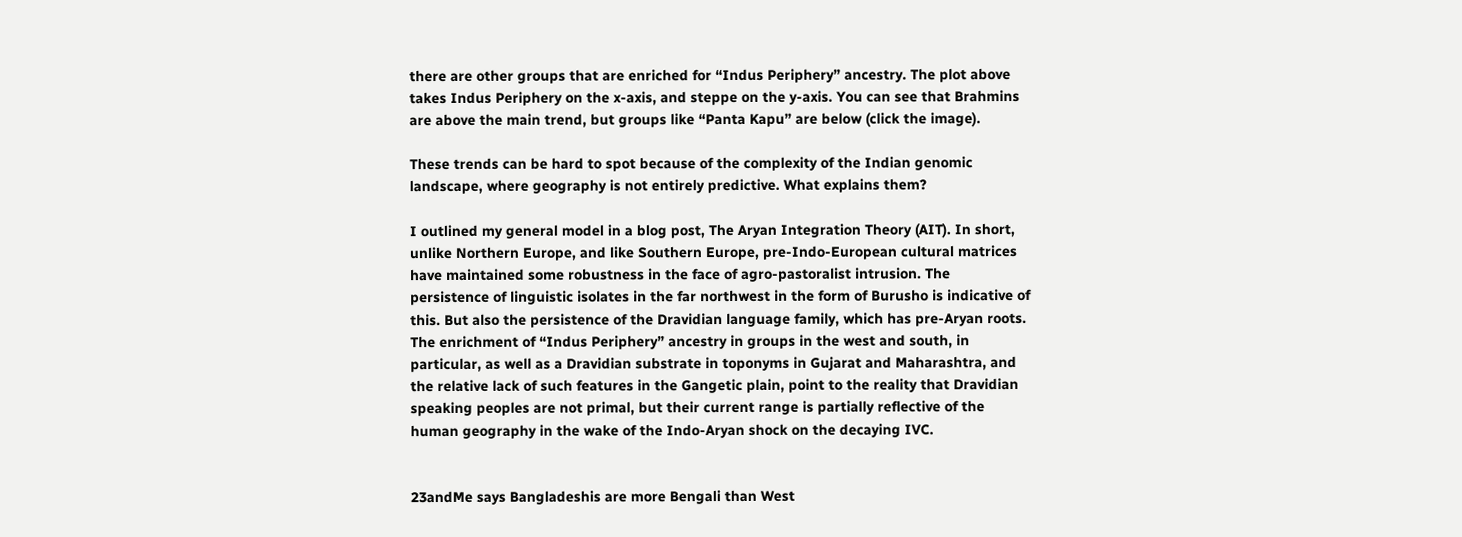there are other groups that are enriched for “Indus Periphery” ancestry. The plot above takes Indus Periphery on the x-axis, and steppe on the y-axis. You can see that Brahmins are above the main trend, but groups like “Panta Kapu” are below (click the image).

These trends can be hard to spot because of the complexity of the Indian genomic landscape, where geography is not entirely predictive. What explains them?

I outlined my general model in a blog post, The Aryan Integration Theory (AIT). In short, unlike Northern Europe, and like Southern Europe, pre-Indo-European cultural matrices have maintained some robustness in the face of agro-pastoralist intrusion. The persistence of linguistic isolates in the far northwest in the form of Burusho is indicative of this. But also the persistence of the Dravidian language family, which has pre-Aryan roots. The enrichment of “Indus Periphery” ancestry in groups in the west and south, in particular, as well as a Dravidian substrate in toponyms in Gujarat and Maharashtra, and the relative lack of such features in the Gangetic plain, point to the reality that Dravidian speaking peoples are not primal, but their current range is partially reflective of the human geography in the wake of the Indo-Aryan shock on the decaying IVC.


23andMe says Bangladeshis are more Bengali than West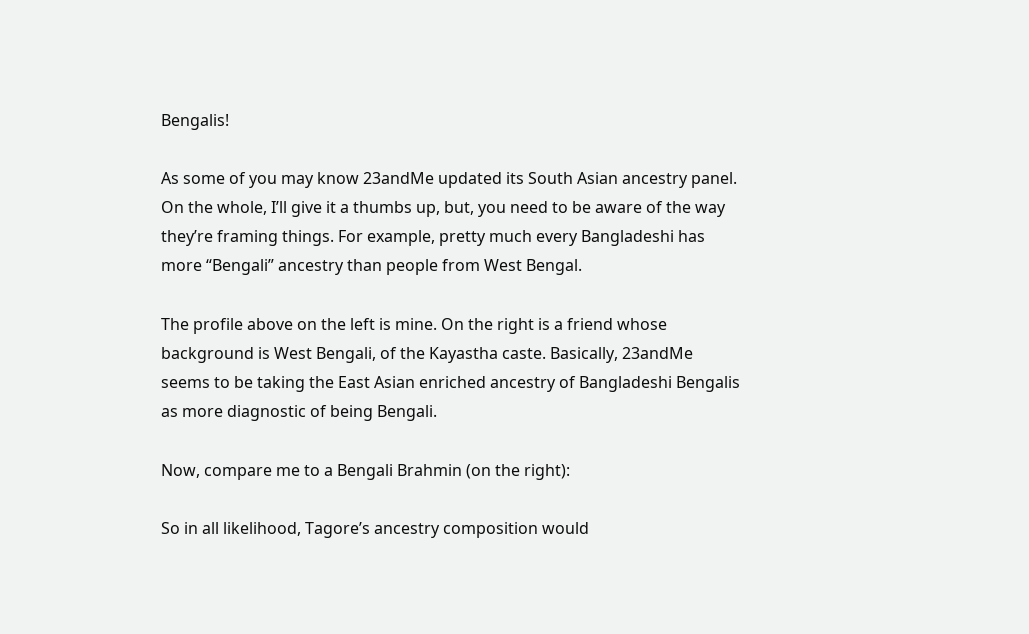Bengalis!

As some of you may know 23andMe updated its South Asian ancestry panel. On the whole, I’ll give it a thumbs up, but, you need to be aware of the way they’re framing things. For example, pretty much every Bangladeshi has more “Bengali” ancestry than people from West Bengal.

The profile above on the left is mine. On the right is a friend whose background is West Bengali, of the Kayastha caste. Basically, 23andMe seems to be taking the East Asian enriched ancestry of Bangladeshi Bengalis as more diagnostic of being Bengali.

Now, compare me to a Bengali Brahmin (on the right):

So in all likelihood, Tagore’s ancestry composition would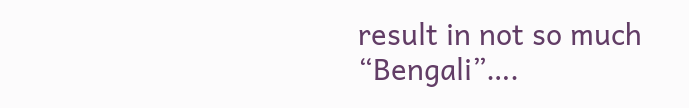result in not so much “Bengali”….